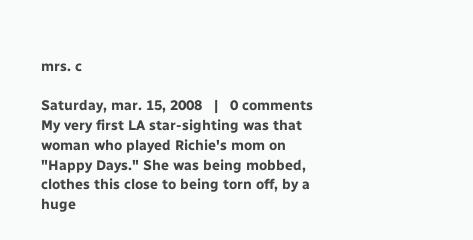mrs. c

Saturday, mar. 15, 2008   |   0 comments
My very first LA star-sighting was that woman who played Richie's mom on "Happy Days." She was being mobbed, clothes this close to being torn off, by a huge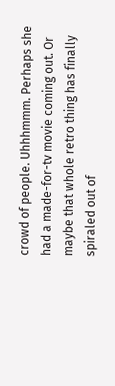crowd of people. Uhhhmmm. Perhaps she had a made-for-tv movie coming out. Or maybe that whole retro thing has finally spiraled out of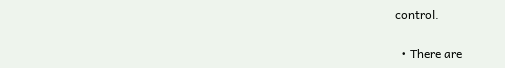control.


  • There are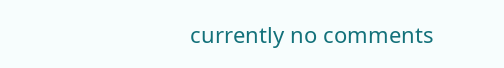currently no comments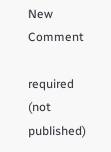New Comment

required (not published)